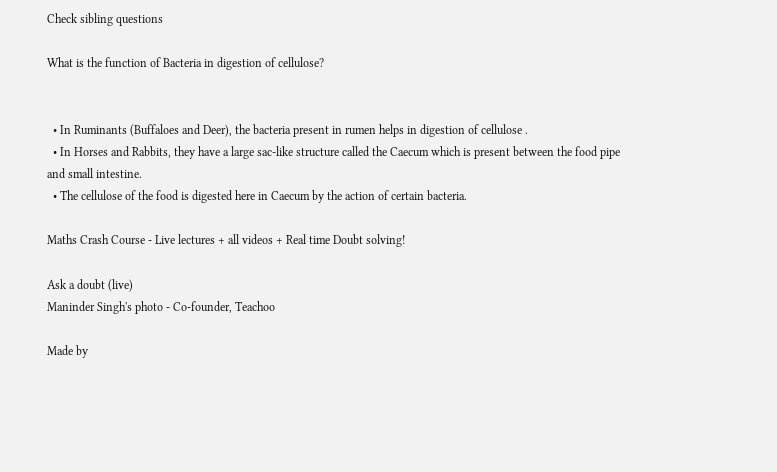Check sibling questions

What is the function of Bacteria in digestion of cellulose?


  • In Ruminants (Buffaloes and Deer), the bacteria present in rumen helps in digestion of cellulose .
  • In Horses and Rabbits, they have a large sac-like structure called the Caecum which is present between the food pipe and small intestine.
  • The cellulose of the food is digested here in Caecum by the action of certain bacteria.

Maths Crash Course - Live lectures + all videos + Real time Doubt solving!

Ask a doubt (live)
Maninder Singh's photo - Co-founder, Teachoo

Made by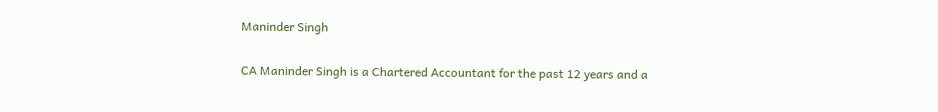Maninder Singh

CA Maninder Singh is a Chartered Accountant for the past 12 years and a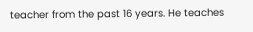teacher from the past 16 years. He teaches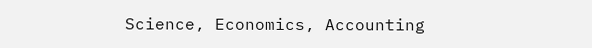Science, Economics, Accounting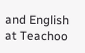and English at Teachoo